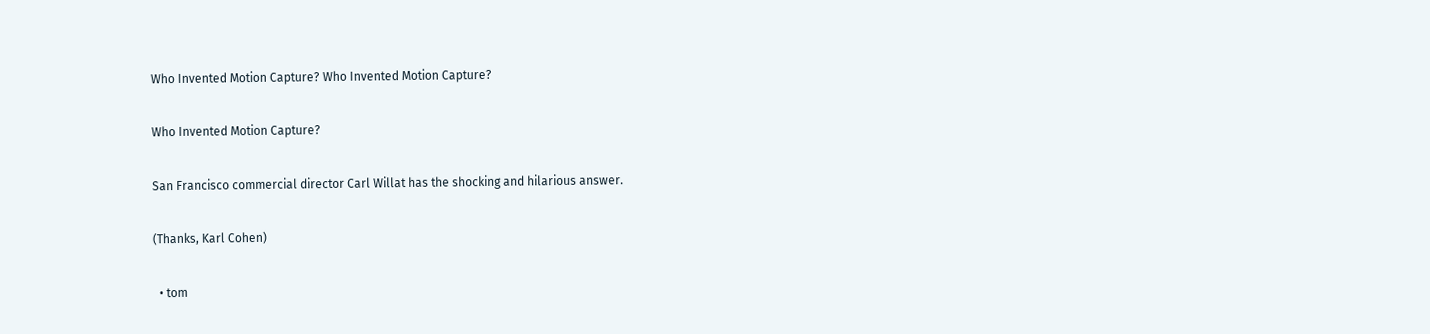Who Invented Motion Capture? Who Invented Motion Capture?

Who Invented Motion Capture?

San Francisco commercial director Carl Willat has the shocking and hilarious answer.

(Thanks, Karl Cohen)

  • tom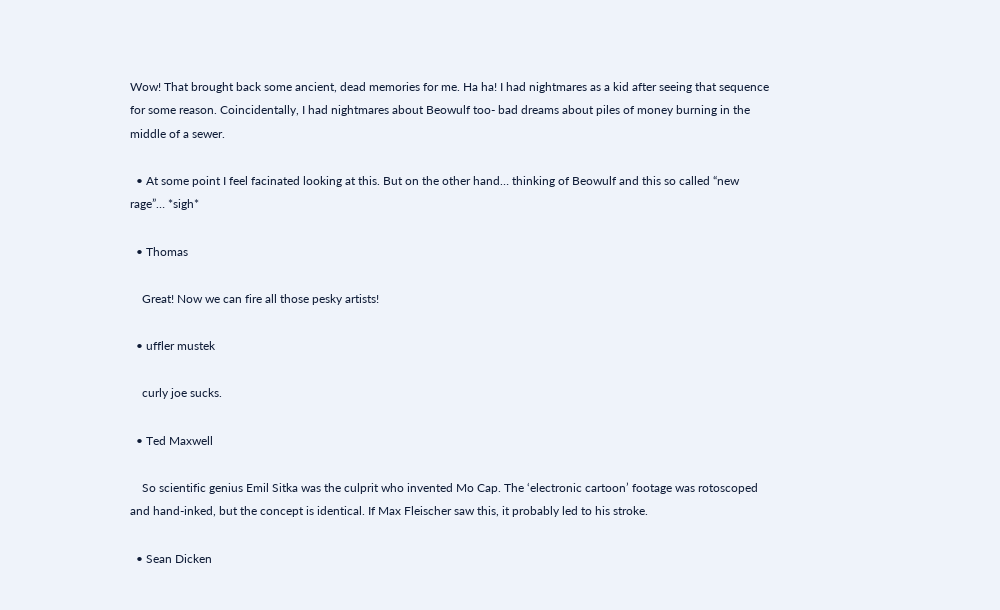Wow! That brought back some ancient, dead memories for me. Ha ha! I had nightmares as a kid after seeing that sequence for some reason. Coincidentally, I had nightmares about Beowulf too- bad dreams about piles of money burning in the middle of a sewer.

  • At some point I feel facinated looking at this. But on the other hand… thinking of Beowulf and this so called “new rage”… *sigh*

  • Thomas

    Great! Now we can fire all those pesky artists!

  • uffler mustek

    curly joe sucks.

  • Ted Maxwell

    So scientific genius Emil Sitka was the culprit who invented Mo Cap. The ‘electronic cartoon’ footage was rotoscoped and hand-inked, but the concept is identical. If Max Fleischer saw this, it probably led to his stroke.

  • Sean Dicken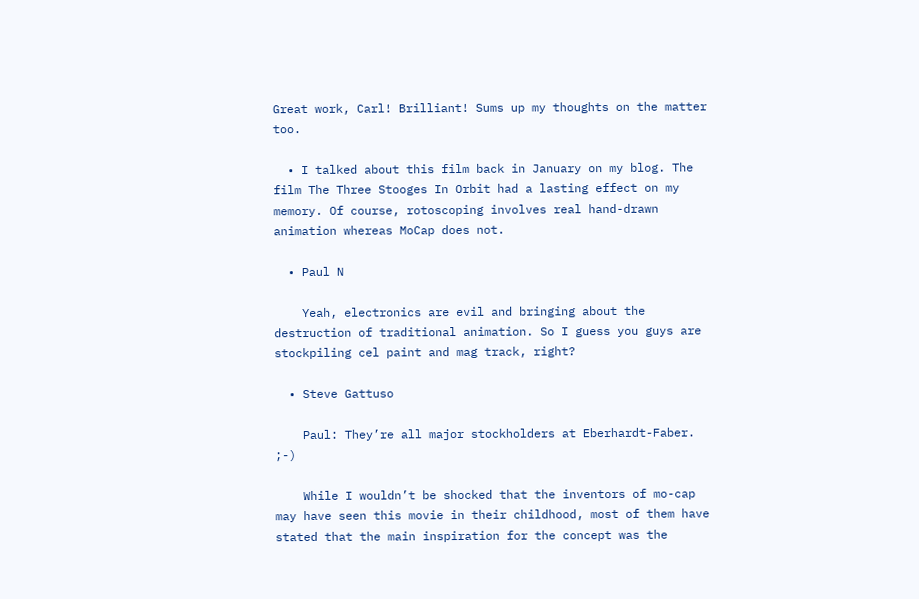Great work, Carl! Brilliant! Sums up my thoughts on the matter too.

  • I talked about this film back in January on my blog. The film The Three Stooges In Orbit had a lasting effect on my memory. Of course, rotoscoping involves real hand-drawn animation whereas MoCap does not.

  • Paul N

    Yeah, electronics are evil and bringing about the destruction of traditional animation. So I guess you guys are stockpiling cel paint and mag track, right?

  • Steve Gattuso

    Paul: They’re all major stockholders at Eberhardt-Faber. ;-)

    While I wouldn’t be shocked that the inventors of mo-cap may have seen this movie in their childhood, most of them have stated that the main inspiration for the concept was the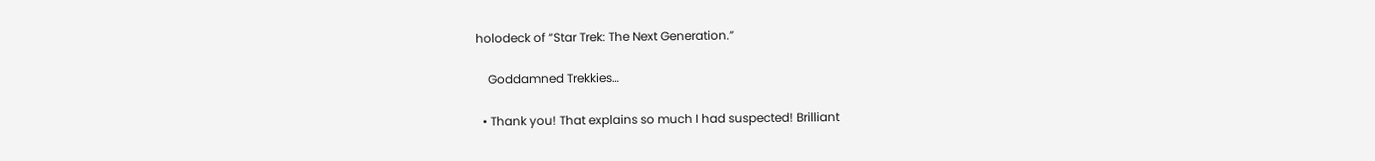holodeck of “Star Trek: The Next Generation.”

    Goddamned Trekkies…

  • Thank you! That explains so much I had suspected! Brilliant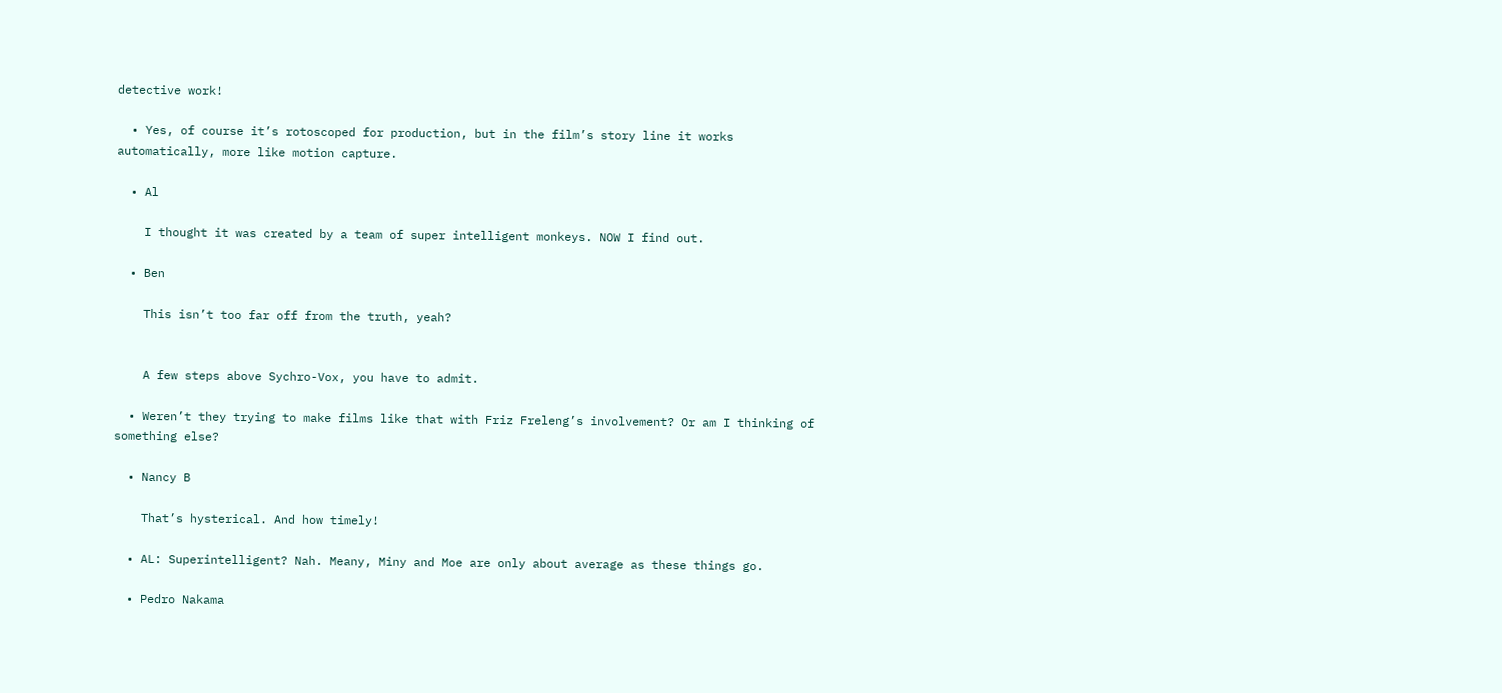detective work!

  • Yes, of course it’s rotoscoped for production, but in the film’s story line it works automatically, more like motion capture.

  • Al

    I thought it was created by a team of super intelligent monkeys. NOW I find out.

  • Ben

    This isn’t too far off from the truth, yeah?


    A few steps above Sychro-Vox, you have to admit.

  • Weren’t they trying to make films like that with Friz Freleng’s involvement? Or am I thinking of something else?

  • Nancy B

    That’s hysterical. And how timely!

  • AL: Superintelligent? Nah. Meany, Miny and Moe are only about average as these things go.

  • Pedro Nakama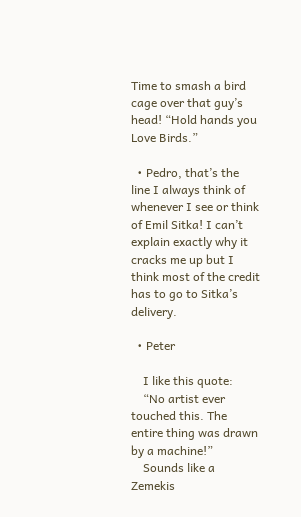Time to smash a bird cage over that guy’s head! “Hold hands you Love Birds.”

  • Pedro, that’s the line I always think of whenever I see or think of Emil Sitka! I can’t explain exactly why it cracks me up but I think most of the credit has to go to Sitka’s delivery.

  • Peter

    I like this quote:
    “No artist ever touched this. The entire thing was drawn by a machine!”
    Sounds like a Zemekis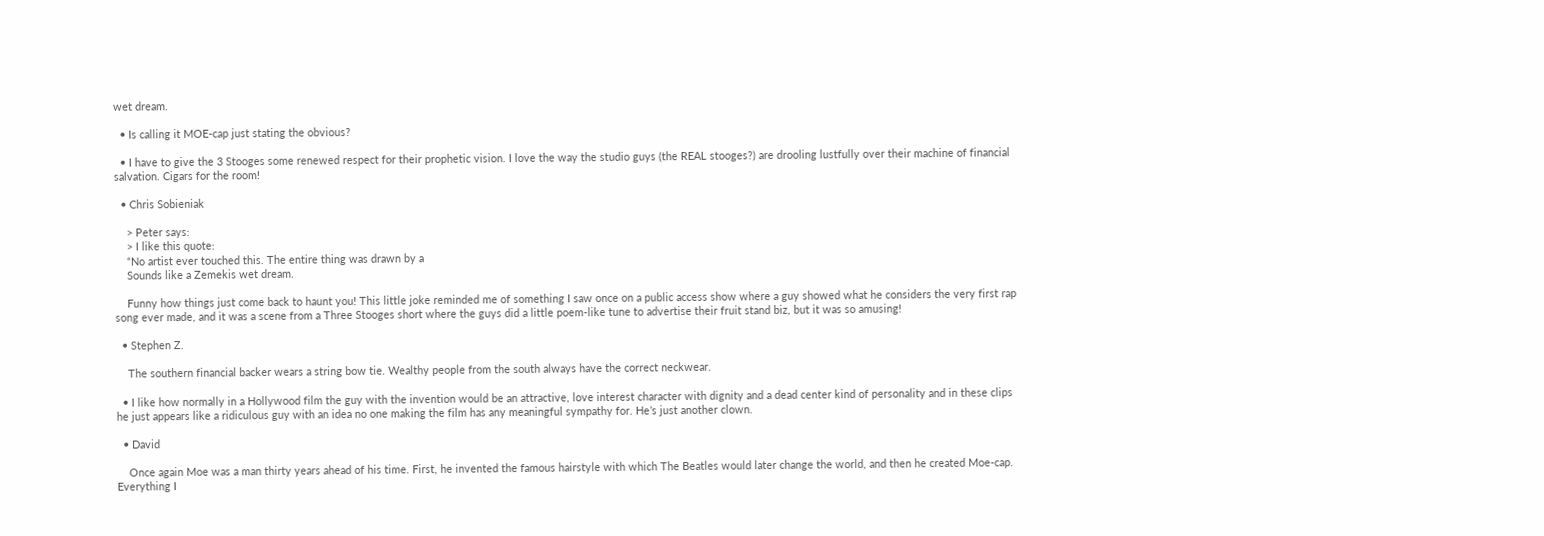wet dream.

  • Is calling it MOE-cap just stating the obvious?

  • I have to give the 3 Stooges some renewed respect for their prophetic vision. I love the way the studio guys (the REAL stooges?) are drooling lustfully over their machine of financial salvation. Cigars for the room!

  • Chris Sobieniak

    > Peter says:
    > I like this quote:
    “No artist ever touched this. The entire thing was drawn by a
    Sounds like a Zemekis wet dream.

    Funny how things just come back to haunt you! This little joke reminded me of something I saw once on a public access show where a guy showed what he considers the very first rap song ever made, and it was a scene from a Three Stooges short where the guys did a little poem-like tune to advertise their fruit stand biz, but it was so amusing!

  • Stephen Z.

    The southern financial backer wears a string bow tie. Wealthy people from the south always have the correct neckwear.

  • I like how normally in a Hollywood film the guy with the invention would be an attractive, love interest character with dignity and a dead center kind of personality and in these clips he just appears like a ridiculous guy with an idea no one making the film has any meaningful sympathy for. He’s just another clown.

  • David

    Once again Moe was a man thirty years ahead of his time. First, he invented the famous hairstyle with which The Beatles would later change the world, and then he created Moe-cap. Everything I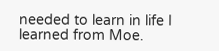needed to learn in life I learned from Moe.